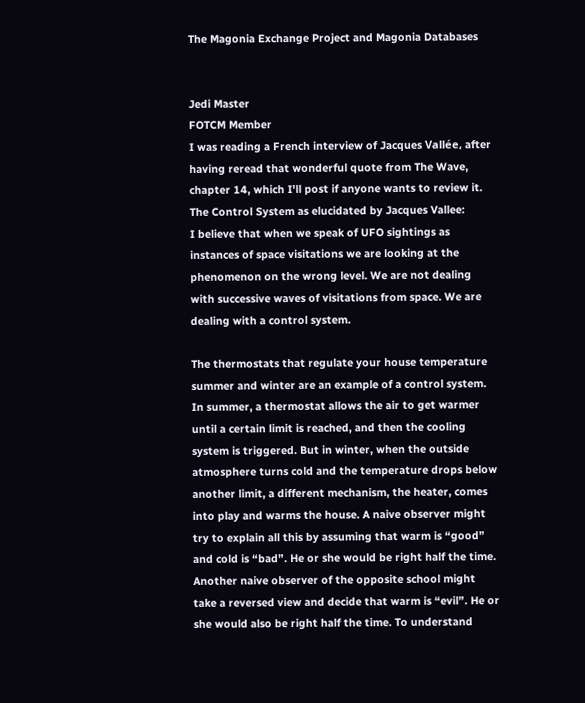The Magonia Exchange Project and Magonia Databases


Jedi Master
FOTCM Member
I was reading a French interview of Jacques Vallée, after having reread that wonderful quote from The Wave, chapter 14, which I'll post if anyone wants to review it.
The Control System as elucidated by Jacques Vallee:
I believe that when we speak of UFO sightings as instances of space visitations we are looking at the phenomenon on the wrong level. We are not dealing with successive waves of visitations from space. We are dealing with a control system.

The thermostats that regulate your house temperature summer and winter are an example of a control system. In summer, a thermostat allows the air to get warmer until a certain limit is reached, and then the cooling system is triggered. But in winter, when the outside atmosphere turns cold and the temperature drops below another limit, a different mechanism, the heater, comes into play and warms the house. A naive observer might try to explain all this by assuming that warm is “good” and cold is “bad”. He or she would be right half the time. Another naive observer of the opposite school might take a reversed view and decide that warm is “evil”. He or she would also be right half the time. To understand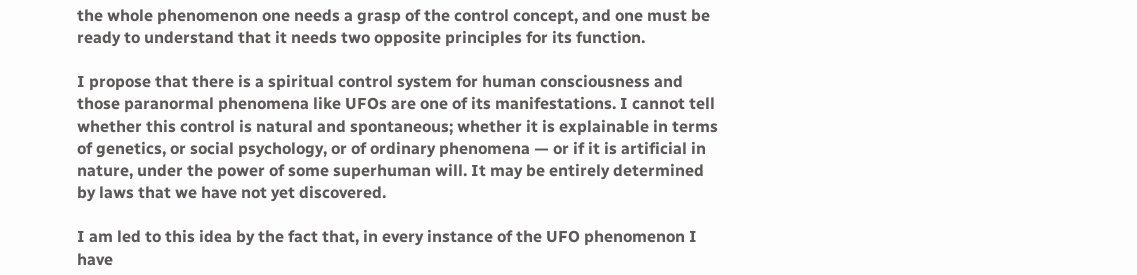the whole phenomenon one needs a grasp of the control concept, and one must be ready to understand that it needs two opposite principles for its function.

I propose that there is a spiritual control system for human consciousness and those paranormal phenomena like UFOs are one of its manifestations. I cannot tell whether this control is natural and spontaneous; whether it is explainable in terms of genetics, or social psychology, or of ordinary phenomena — or if it is artificial in nature, under the power of some superhuman will. It may be entirely determined by laws that we have not yet discovered.

I am led to this idea by the fact that, in every instance of the UFO phenomenon I have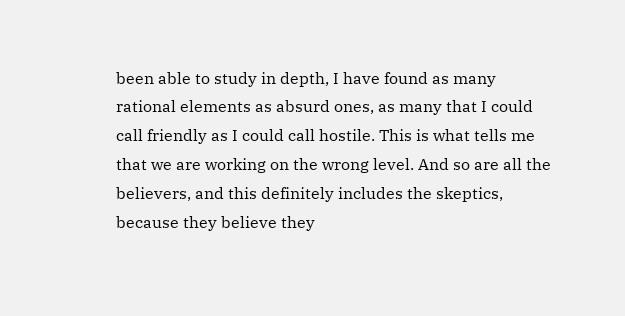been able to study in depth, I have found as many rational elements as absurd ones, as many that I could call friendly as I could call hostile. This is what tells me that we are working on the wrong level. And so are all the believers, and this definitely includes the skeptics, because they believe they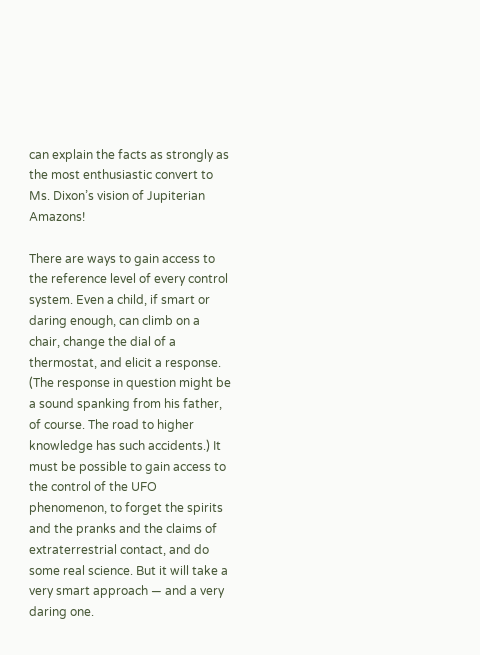can explain the facts as strongly as the most enthusiastic convert to Ms. Dixon’s vision of Jupiterian Amazons!

There are ways to gain access to the reference level of every control system. Even a child, if smart or daring enough, can climb on a chair, change the dial of a thermostat, and elicit a response. (The response in question might be a sound spanking from his father, of course. The road to higher knowledge has such accidents.) It must be possible to gain access to the control of the UFO phenomenon, to forget the spirits and the pranks and the claims of extraterrestrial contact, and do some real science. But it will take a very smart approach — and a very daring one.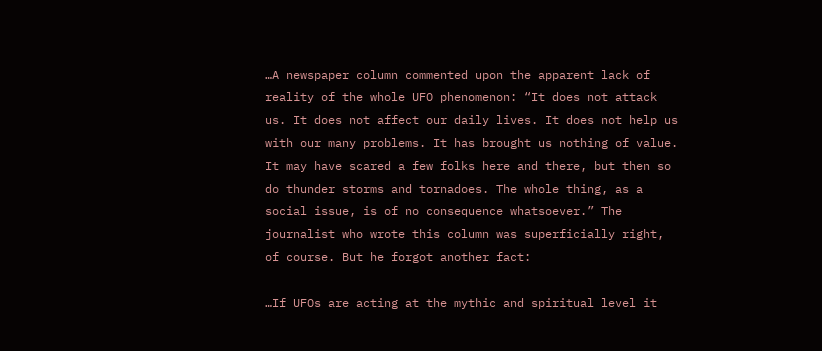…A newspaper column commented upon the apparent lack of reality of the whole UFO phenomenon: “It does not attack us. It does not affect our daily lives. It does not help us with our many problems. It has brought us nothing of value. It may have scared a few folks here and there, but then so do thunder storms and tornadoes. The whole thing, as a social issue, is of no consequence whatsoever.” The journalist who wrote this column was superficially right, of course. But he forgot another fact:

…If UFOs are acting at the mythic and spiritual level it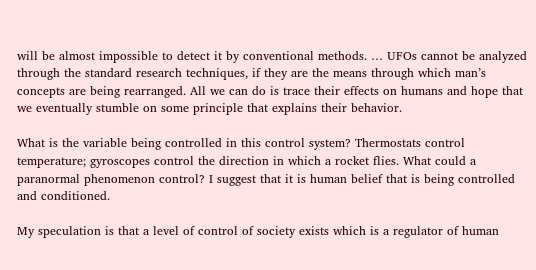will be almost impossible to detect it by conventional methods. … UFOs cannot be analyzed through the standard research techniques, if they are the means through which man’s concepts are being rearranged. All we can do is trace their effects on humans and hope that we eventually stumble on some principle that explains their behavior.

What is the variable being controlled in this control system? Thermostats control temperature; gyroscopes control the direction in which a rocket flies. What could a paranormal phenomenon control? I suggest that it is human belief that is being controlled and conditioned.

My speculation is that a level of control of society exists which is a regulator of human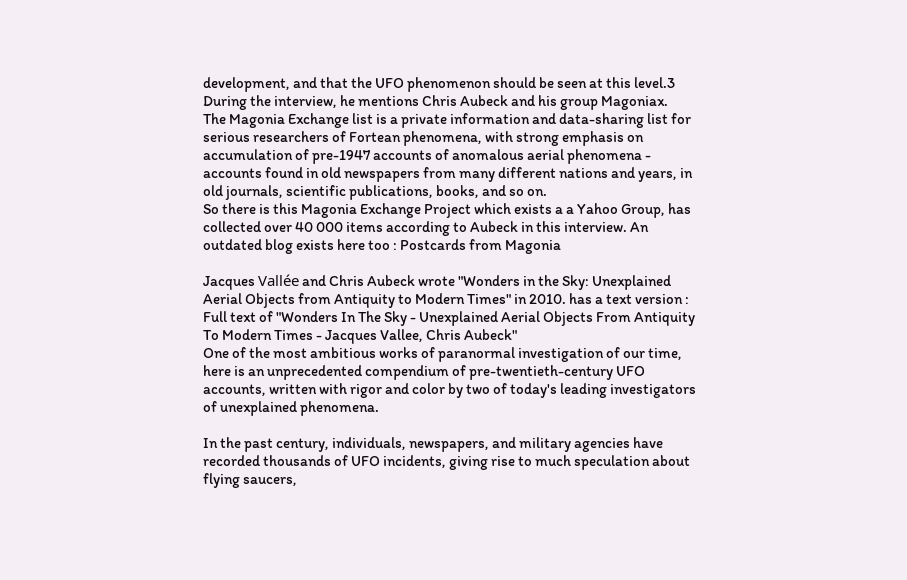development, and that the UFO phenomenon should be seen at this level.3
During the interview, he mentions Chris Aubeck and his group Magoniax.
The Magonia Exchange list is a private information and data-sharing list for serious researchers of Fortean phenomena, with strong emphasis on accumulation of pre-1947 accounts of anomalous aerial phenomena - accounts found in old newspapers from many different nations and years, in old journals, scientific publications, books, and so on.
So there is this Magonia Exchange Project which exists a a Yahoo Group, has collected over 40 000 items according to Aubeck in this interview. An outdated blog exists here too : Postcards from Magonia

Jacques Vallée and Chris Aubeck wrote "Wonders in the Sky: Unexplained Aerial Objects from Antiquity to Modern Times" in 2010. has a text version : Full text of "Wonders In The Sky - Unexplained Aerial Objects From Antiquity To Modern Times - Jacques Vallee, Chris Aubeck"
One of the most ambitious works of paranormal investigation of our time, here is an unprecedented compendium of pre-twentieth-century UFO accounts, written with rigor and color by two of today's leading investigators of unexplained phenomena.

In the past century, individuals, newspapers, and military agencies have recorded thousands of UFO incidents, giving rise to much speculation about flying saucers,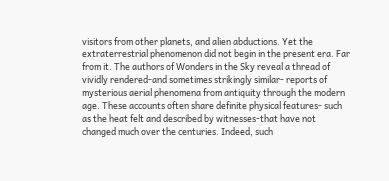visitors from other planets, and alien abductions. Yet the extraterrestrial phenomenon did not begin in the present era. Far from it. The authors of Wonders in the Sky reveal a thread of vividly rendered-and sometimes strikingly similar- reports of mysterious aerial phenomena from antiquity through the modern age. These accounts often share definite physical features- such as the heat felt and described by witnesses-that have not changed much over the centuries. Indeed, such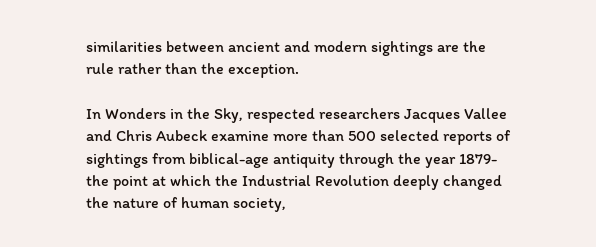similarities between ancient and modern sightings are the rule rather than the exception.

In Wonders in the Sky, respected researchers Jacques Vallee and Chris Aubeck examine more than 500 selected reports of sightings from biblical-age antiquity through the year 1879-the point at which the Industrial Revolution deeply changed the nature of human society,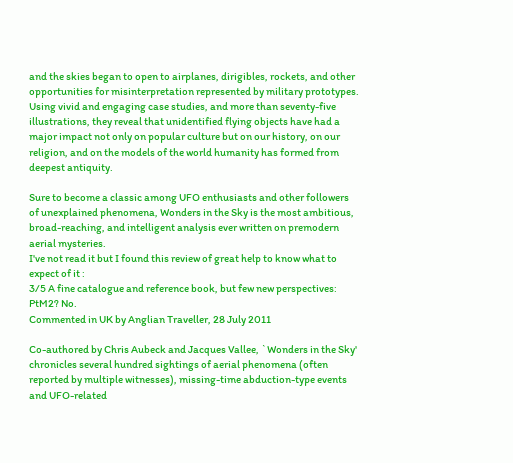and the skies began to open to airplanes, dirigibles, rockets, and other opportunities for misinterpretation represented by military prototypes. Using vivid and engaging case studies, and more than seventy-five illustrations, they reveal that unidentified flying objects have had a major impact not only on popular culture but on our history, on our religion, and on the models of the world humanity has formed from deepest antiquity.

Sure to become a classic among UFO enthusiasts and other followers of unexplained phenomena, Wonders in the Sky is the most ambitious, broad-reaching, and intelligent analysis ever written on premodern aerial mysteries.
I've not read it but I found this review of great help to know what to expect of it :
3/5 A fine catalogue and reference book, but few new perspectives: PtM2? No.
Commented in UK by Anglian Traveller, 28 July 2011

Co-authored by Chris Aubeck and Jacques Vallee, `Wonders in the Sky' chronicles several hundred sightings of aerial phenomena (often reported by multiple witnesses), missing-time abduction-type events and UFO-related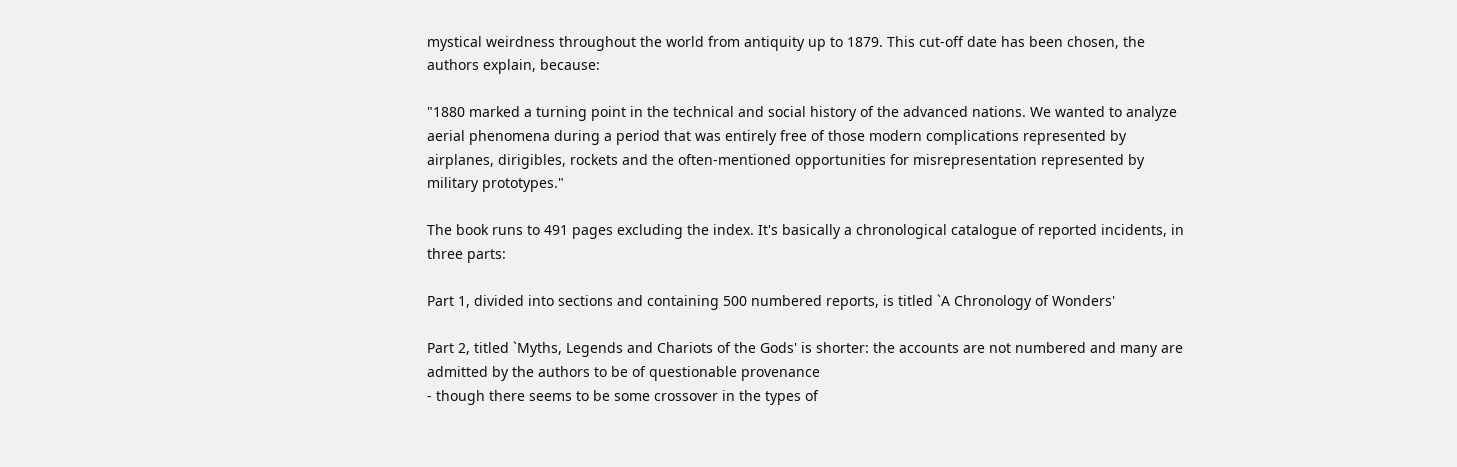mystical weirdness throughout the world from antiquity up to 1879. This cut-off date has been chosen, the authors explain, because:

"1880 marked a turning point in the technical and social history of the advanced nations. We wanted to analyze aerial phenomena during a period that was entirely free of those modern complications represented by airplanes, dirigibles, rockets and the often-mentioned opportunities for misrepresentation represented by military prototypes."

The book runs to 491 pages excluding the index. It's basically a chronological catalogue of reported incidents, in three parts:

Part 1, divided into sections and containing 500 numbered reports, is titled `A Chronology of Wonders'

Part 2, titled `Myths, Legends and Chariots of the Gods' is shorter: the accounts are not numbered and many are admitted by the authors to be of questionable provenance
- though there seems to be some crossover in the types of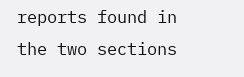reports found in the two sections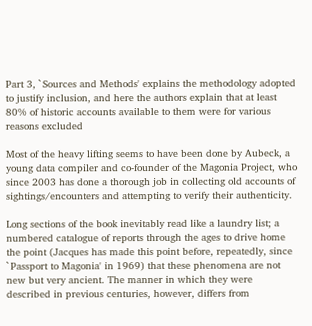Part 3, `Sources and Methods' explains the methodology adopted to justify inclusion, and here the authors explain that at least 80% of historic accounts available to them were for various reasons excluded

Most of the heavy lifting seems to have been done by Aubeck, a young data compiler and co-founder of the Magonia Project, who since 2003 has done a thorough job in collecting old accounts of sightings/encounters and attempting to verify their authenticity.

Long sections of the book inevitably read like a laundry list; a numbered catalogue of reports through the ages to drive home the point (Jacques has made this point before, repeatedly, since `Passport to Magonia' in 1969) that these phenomena are not new but very ancient. The manner in which they were described in previous centuries, however, differs from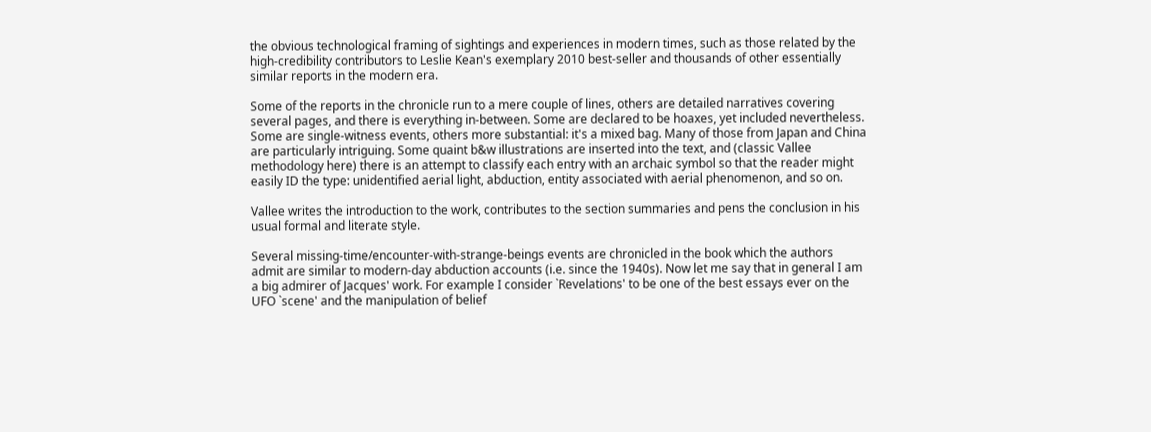the obvious technological framing of sightings and experiences in modern times, such as those related by the high-credibility contributors to Leslie Kean's exemplary 2010 best-seller and thousands of other essentially similar reports in the modern era.

Some of the reports in the chronicle run to a mere couple of lines, others are detailed narratives covering several pages, and there is everything in-between. Some are declared to be hoaxes, yet included nevertheless. Some are single-witness events, others more substantial: it's a mixed bag. Many of those from Japan and China are particularly intriguing. Some quaint b&w illustrations are inserted into the text, and (classic Vallee methodology here) there is an attempt to classify each entry with an archaic symbol so that the reader might easily ID the type: unidentified aerial light, abduction, entity associated with aerial phenomenon, and so on.

Vallee writes the introduction to the work, contributes to the section summaries and pens the conclusion in his usual formal and literate style.

Several missing-time/encounter-with-strange-beings events are chronicled in the book which the authors admit are similar to modern-day abduction accounts (i.e. since the 1940s). Now let me say that in general I am a big admirer of Jacques' work. For example I consider `Revelations' to be one of the best essays ever on the UFO `scene' and the manipulation of belief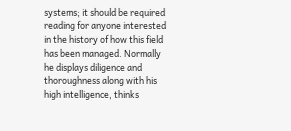systems; it should be required reading for anyone interested in the history of how this field has been managed. Normally he displays diligence and thoroughness along with his high intelligence, thinks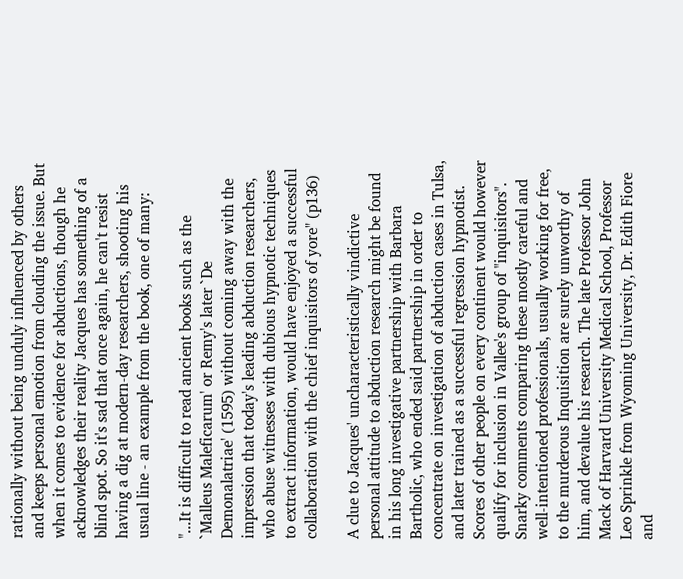rationally without being unduly influenced by others and keeps personal emotion from clouding the issue. But when it comes to evidence for abductions, though he acknowledges their reality Jacques has something of a blind spot. So it's sad that once again, he can't resist having a dig at modern-day researchers, shooting his usual line - an example from the book, one of many:

"...It is difficult to read ancient books such as the `Malleus Maleficarum' or Remy's later `De Demonalatriae' (1595) without coming away with the impression that today's leading abduction researchers, who abuse witnesses with dubious hypnotic techniques to extract information, would have enjoyed a successful collaboration with the chief inquisitors of yore" (p136)

A clue to Jacques' uncharacteristically vindictive personal attitude to abduction research might be found in his long investigative partnership with Barbara Bartholic, who ended said partnership in order to concentrate on investigation of abduction cases in Tulsa, and later trained as a successful regression hypnotist. Scores of other people on every continent would however qualify for inclusion in Vallee's group of "inquisitors". Snarky comments comparing these mostly careful and well-intentioned professionals, usually working for free, to the murderous Inquisition are surely unworthy of him, and devalue his research. The late Professor John Mack of Harvard University Medical School, Professor Leo Sprinkle from Wyoming University, Dr. Edith Fiore and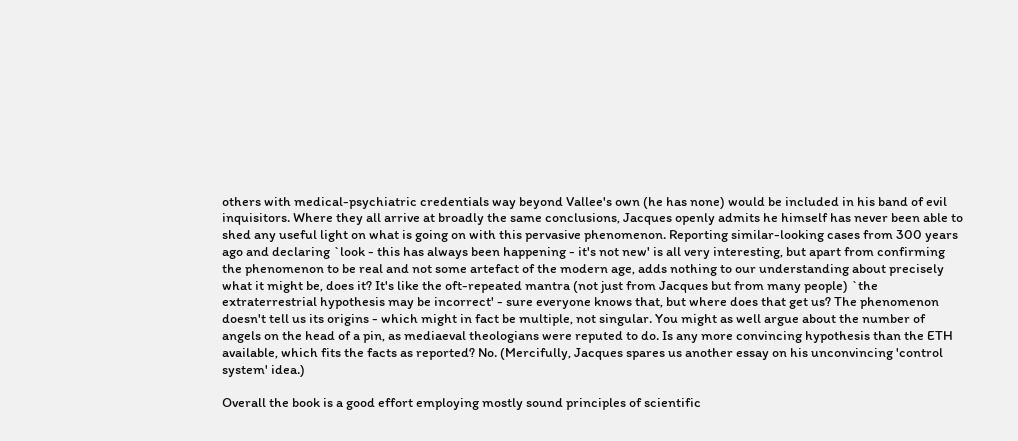others with medical-psychiatric credentials way beyond Vallee's own (he has none) would be included in his band of evil inquisitors. Where they all arrive at broadly the same conclusions, Jacques openly admits he himself has never been able to shed any useful light on what is going on with this pervasive phenomenon. Reporting similar-looking cases from 300 years ago and declaring `look - this has always been happening - it's not new' is all very interesting, but apart from confirming the phenomenon to be real and not some artefact of the modern age, adds nothing to our understanding about precisely what it might be, does it? It's like the oft-repeated mantra (not just from Jacques but from many people) `the extraterrestrial hypothesis may be incorrect' - sure everyone knows that, but where does that get us? The phenomenon doesn't tell us its origins - which might in fact be multiple, not singular. You might as well argue about the number of angels on the head of a pin, as mediaeval theologians were reputed to do. Is any more convincing hypothesis than the ETH available, which fits the facts as reported? No. (Mercifully, Jacques spares us another essay on his unconvincing 'control system' idea.)

Overall the book is a good effort employing mostly sound principles of scientific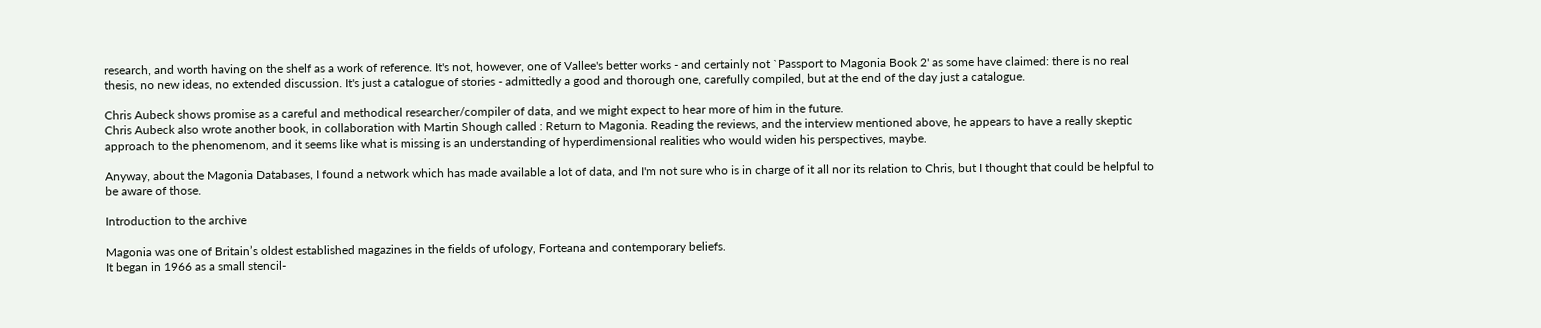research, and worth having on the shelf as a work of reference. It's not, however, one of Vallee's better works - and certainly not `Passport to Magonia Book 2' as some have claimed: there is no real thesis, no new ideas, no extended discussion. It's just a catalogue of stories - admittedly a good and thorough one, carefully compiled, but at the end of the day just a catalogue.

Chris Aubeck shows promise as a careful and methodical researcher/compiler of data, and we might expect to hear more of him in the future.
Chris Aubeck also wrote another book, in collaboration with Martin Shough called : Return to Magonia. Reading the reviews, and the interview mentioned above, he appears to have a really skeptic approach to the phenomenom, and it seems like what is missing is an understanding of hyperdimensional realities who would widen his perspectives, maybe.

Anyway, about the Magonia Databases, I found a network which has made available a lot of data, and I'm not sure who is in charge of it all nor its relation to Chris, but I thought that could be helpful to be aware of those.

Introduction to the archive

Magonia was one of Britain’s oldest established magazines in the fields of ufology, Forteana and contemporary beliefs.
It began in 1966 as a small stencil-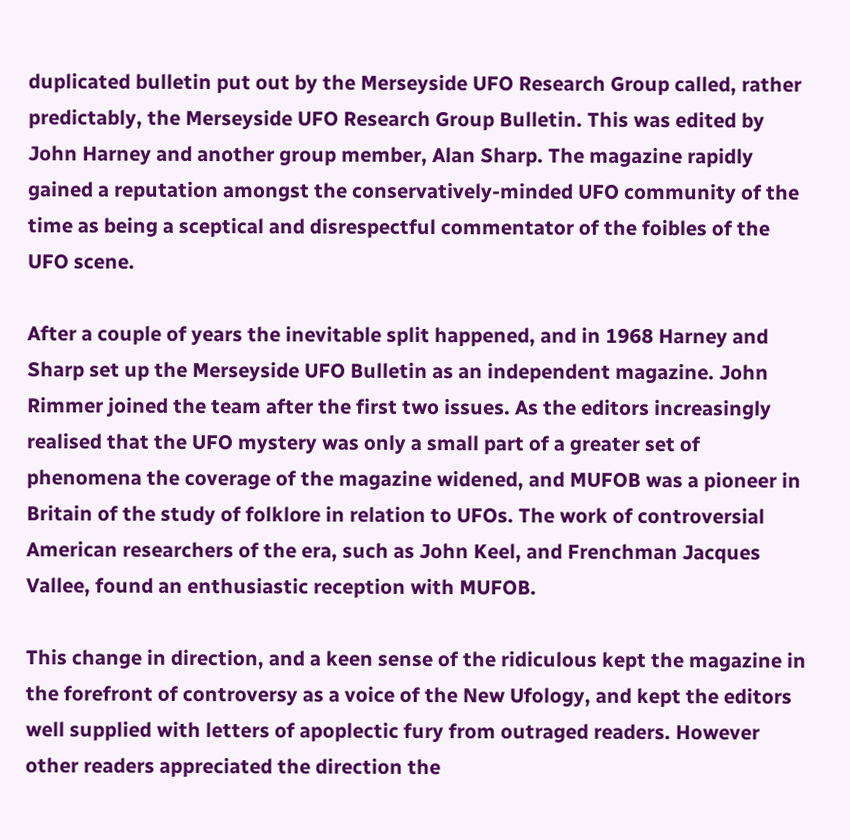duplicated bulletin put out by the Merseyside UFO Research Group called, rather predictably, the Merseyside UFO Research Group Bulletin. This was edited by John Harney and another group member, Alan Sharp. The magazine rapidly gained a reputation amongst the conservatively-minded UFO community of the time as being a sceptical and disrespectful commentator of the foibles of the UFO scene.

After a couple of years the inevitable split happened, and in 1968 Harney and Sharp set up the Merseyside UFO Bulletin as an independent magazine. John Rimmer joined the team after the first two issues. As the editors increasingly realised that the UFO mystery was only a small part of a greater set of phenomena the coverage of the magazine widened, and MUFOB was a pioneer in Britain of the study of folklore in relation to UFOs. The work of controversial American researchers of the era, such as John Keel, and Frenchman Jacques Vallee, found an enthusiastic reception with MUFOB.

This change in direction, and a keen sense of the ridiculous kept the magazine in the forefront of controversy as a voice of the New Ufology, and kept the editors well supplied with letters of apoplectic fury from outraged readers. However other readers appreciated the direction the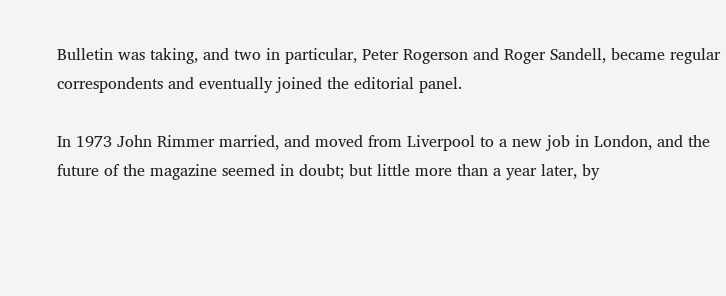Bulletin was taking, and two in particular, Peter Rogerson and Roger Sandell, became regular correspondents and eventually joined the editorial panel.

In 1973 John Rimmer married, and moved from Liverpool to a new job in London, and the future of the magazine seemed in doubt; but little more than a year later, by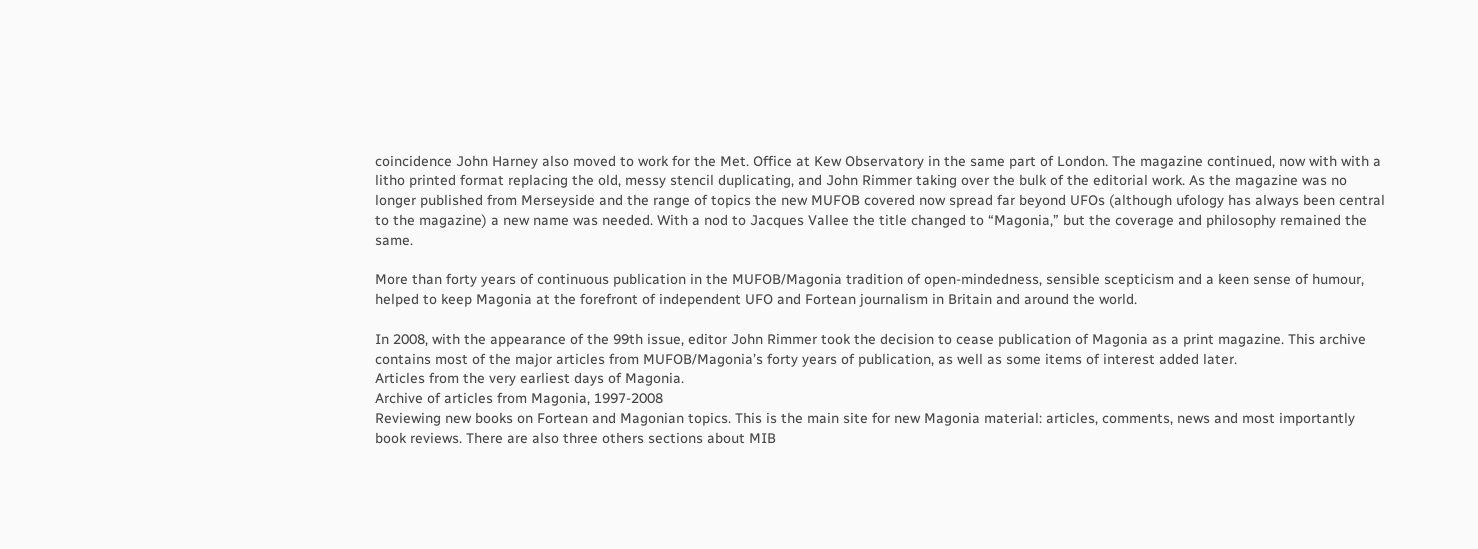coincidence John Harney also moved to work for the Met. Office at Kew Observatory in the same part of London. The magazine continued, now with with a litho printed format replacing the old, messy stencil duplicating, and John Rimmer taking over the bulk of the editorial work. As the magazine was no longer published from Merseyside and the range of topics the new MUFOB covered now spread far beyond UFOs (although ufology has always been central to the magazine) a new name was needed. With a nod to Jacques Vallee the title changed to “Magonia,” but the coverage and philosophy remained the same.

More than forty years of continuous publication in the MUFOB/Magonia tradition of open-mindedness, sensible scepticism and a keen sense of humour, helped to keep Magonia at the forefront of independent UFO and Fortean journalism in Britain and around the world.

In 2008, with the appearance of the 99th issue, editor John Rimmer took the decision to cease publication of Magonia as a print magazine. This archive contains most of the major articles from MUFOB/Magonia’s forty years of publication, as well as some items of interest added later.
Articles from the very earliest days of Magonia.
Archive of articles from Magonia, 1997-2008
Reviewing new books on Fortean and Magonian topics. This is the main site for new Magonia material: articles, comments, news and most importantly book reviews. There are also three others sections about MIB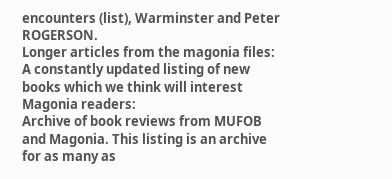encounters (list), Warminster and Peter ROGERSON.
Longer articles from the magonia files:
A constantly updated listing of new books which we think will interest Magonia readers:
Archive of book reviews from MUFOB and Magonia. This listing is an archive for as many as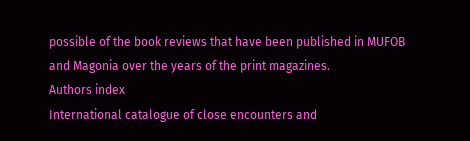possible of the book reviews that have been published in MUFOB and Magonia over the years of the print magazines.
Authors index
International catalogue of close encounters and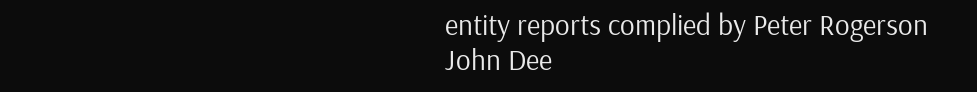entity reports complied by Peter Rogerson
John Dee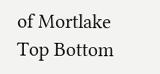of Mortlake
Top Bottom